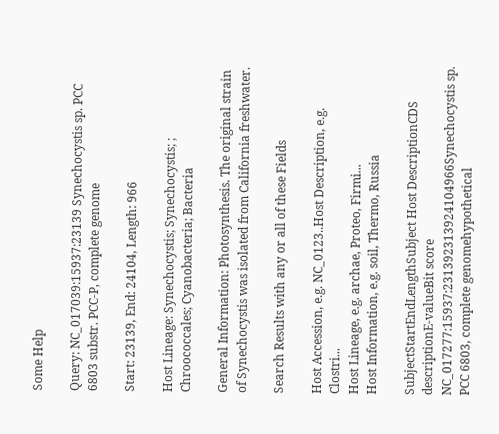Some Help

Query: NC_017039:15937:23139 Synechocystis sp. PCC 6803 substr. PCC-P, complete genome

Start: 23139, End: 24104, Length: 966

Host Lineage: Synechocystis; Synechocystis; ; Chroococcales; Cyanobacteria; Bacteria

General Information: Photosynthesis. The original strain of Synechocystis was isolated from California freshwater.

Search Results with any or all of these Fields

Host Accession, e.g. NC_0123..Host Description, e.g. Clostri...
Host Lineage, e.g. archae, Proteo, Firmi...
Host Information, e.g. soil, Thermo, Russia

SubjectStartEndLengthSubject Host DescriptionCDS descriptionE-valueBit score
NC_017277:15937:231392313924104966Synechocystis sp. PCC 6803, complete genomehypothetical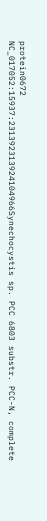protein0672
NC_017052:15937:231392313924104966Synechocystis sp. PCC 6803 substr. PCC-N, complete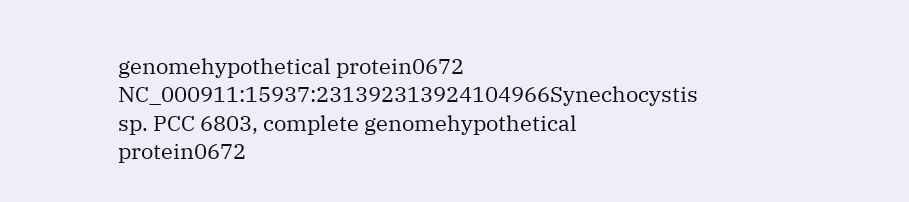genomehypothetical protein0672
NC_000911:15937:231392313924104966Synechocystis sp. PCC 6803, complete genomehypothetical protein0672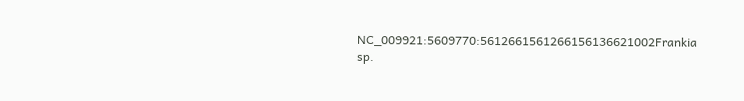NC_009921:5609770:5612661561266156136621002Frankia sp.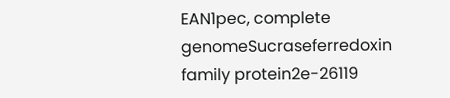EAN1pec, complete genomeSucraseferredoxin family protein2e-26119